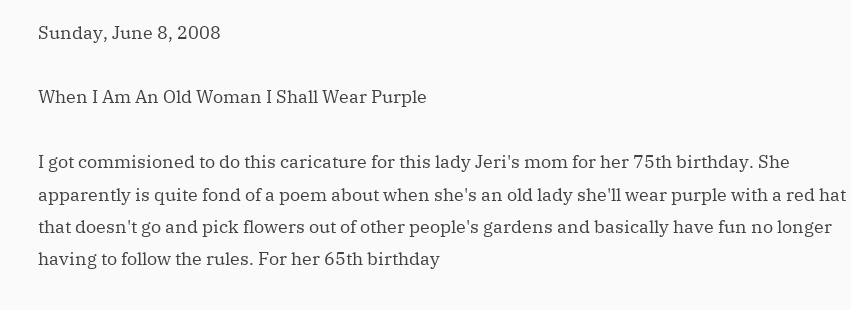Sunday, June 8, 2008

When I Am An Old Woman I Shall Wear Purple

I got commisioned to do this caricature for this lady Jeri's mom for her 75th birthday. She apparently is quite fond of a poem about when she's an old lady she'll wear purple with a red hat that doesn't go and pick flowers out of other people's gardens and basically have fun no longer having to follow the rules. For her 65th birthday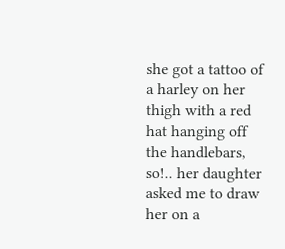she got a tattoo of a harley on her thigh with a red hat hanging off the handlebars, so!.. her daughter asked me to draw her on a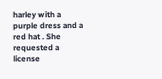harley with a purple dress and a red hat . She requested a license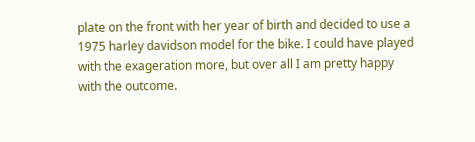plate on the front with her year of birth and decided to use a 1975 harley davidson model for the bike. I could have played with the exageration more, but over all I am pretty happy with the outcome.